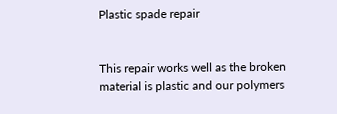Plastic spade repair


This repair works well as the broken material is plastic and our polymers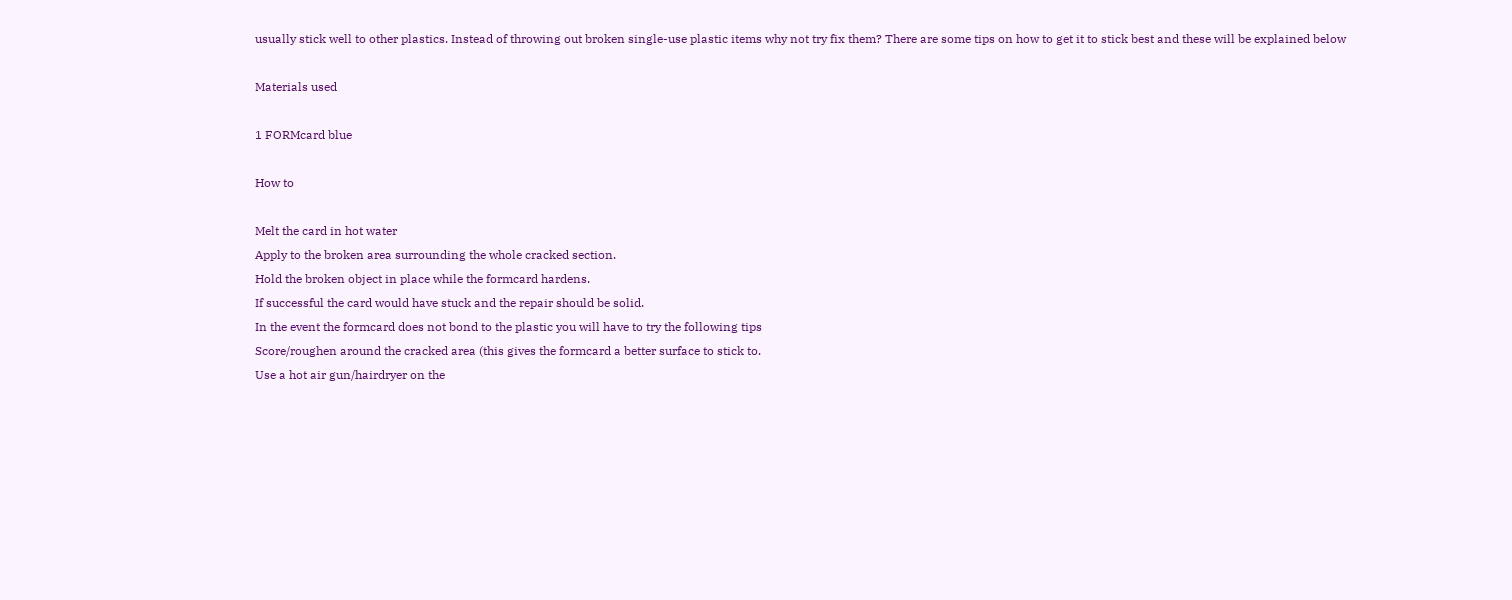usually stick well to other plastics. Instead of throwing out broken single-use plastic items why not try fix them? There are some tips on how to get it to stick best and these will be explained below

Materials used

1 FORMcard blue

How to

Melt the card in hot water
Apply to the broken area surrounding the whole cracked section.
Hold the broken object in place while the formcard hardens.
If successful the card would have stuck and the repair should be solid.
In the event the formcard does not bond to the plastic you will have to try the following tips
Score/roughen around the cracked area (this gives the formcard a better surface to stick to.
Use a hot air gun/hairdryer on the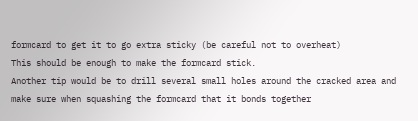formcard to get it to go extra sticky (be careful not to overheat)
This should be enough to make the formcard stick.
Another tip would be to drill several small holes around the cracked area and make sure when squashing the formcard that it bonds together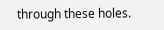through these holes.